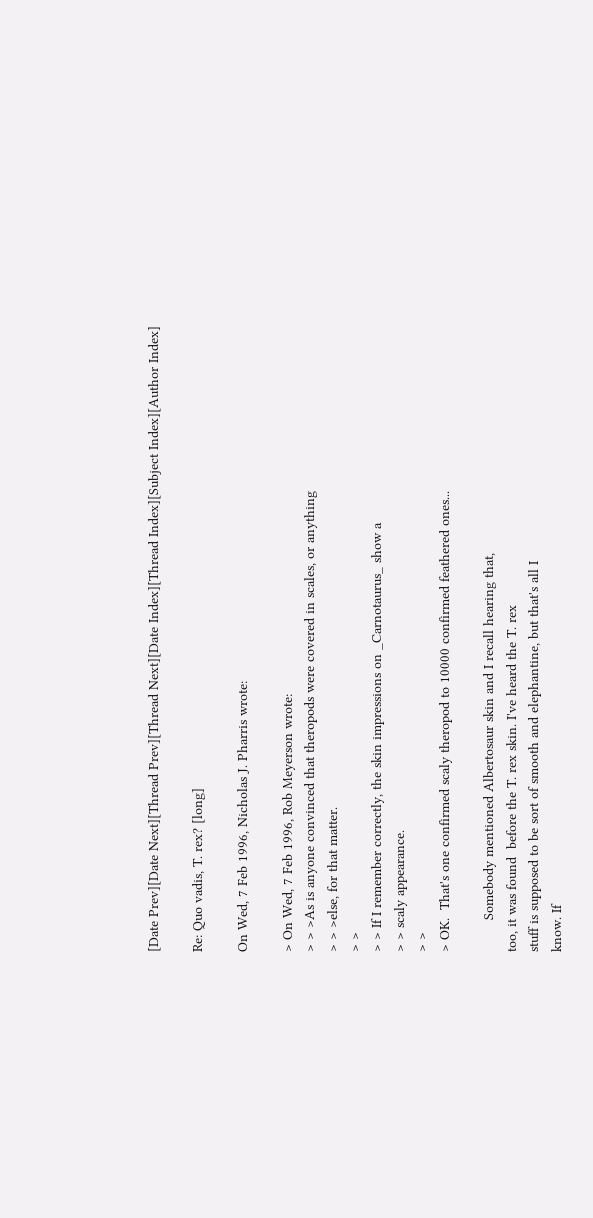[Date Prev][Date Next][Thread Prev][Thread Next][Date Index][Thread Index][Subject Index][Author Index]

Re: Quo vadis, T. rex? [long]

On Wed, 7 Feb 1996, Nicholas J. Pharris wrote:

> On Wed, 7 Feb 1996, Rob Meyerson wrote:
> > >As is anyone convinced that theropods were covered in scales, or anything
> > >else, for that matter.
> >
> > If I remember correctly, the skin impressions on _Carnotaurus_ show a
> > scaly appearance.
> >
> OK.  That's one confirmed scaly theropod to 10000 confirmed feathered ones...

        Somebody mentioned Albertosaur skin and I recall hearing that,
too, it was found  before the T. rex skin. I've heard the T. rex
stuff is supposed to be sort of smooth and elephantine, but that's all I
know. If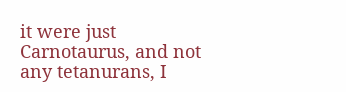it were just Carnotaurus, and not any tetanurans, I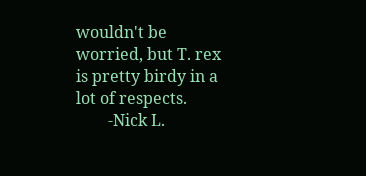wouldn't be
worried, but T. rex is pretty birdy in a lot of respects.
        -Nick L.